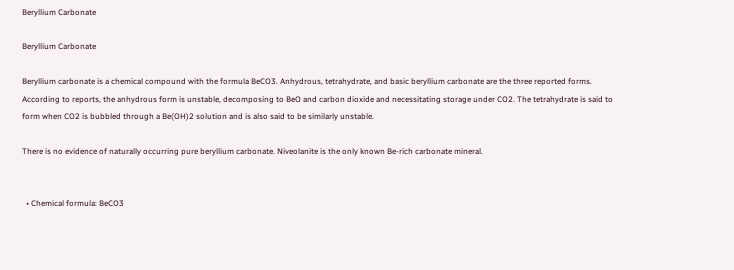Beryllium Carbonate

Beryllium Carbonate

Beryllium carbonate is a chemical compound with the formula BeCO3. Anhydrous, tetrahydrate, and basic beryllium carbonate are the three reported forms. According to reports, the anhydrous form is unstable, decomposing to BeO and carbon dioxide and necessitating storage under CO2. The tetrahydrate is said to form when CO2 is bubbled through a Be(OH)2 solution and is also said to be similarly unstable.

There is no evidence of naturally occurring pure beryllium carbonate. Niveolanite is the only known Be-rich carbonate mineral.


  • Chemical formula: BeCO3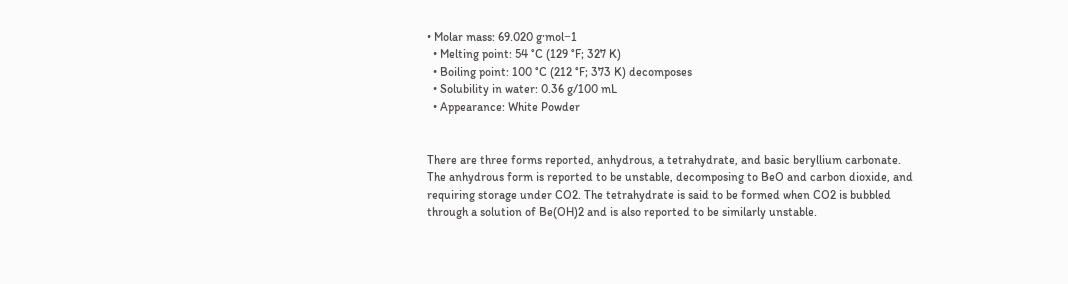• Molar mass: 69.020 g·mol−1
  • Melting point: 54 °C (129 °F; 327 K)
  • Boiling point: 100 °C (212 °F; 373 K) decomposes
  • Solubility in water: 0.36 g/100 mL
  • Appearance: White Powder


There are three forms reported, anhydrous, a tetrahydrate, and basic beryllium carbonate. The anhydrous form is reported to be unstable, decomposing to BeO and carbon dioxide, and requiring storage under CO2. The tetrahydrate is said to be formed when CO2 is bubbled through a solution of Be(OH)2 and is also reported to be similarly unstable.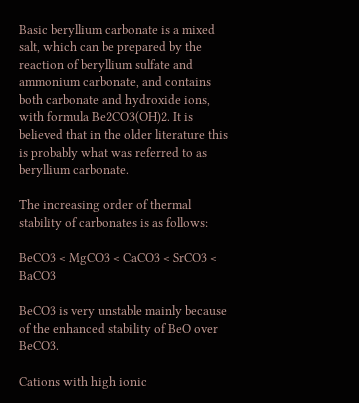Basic beryllium carbonate is a mixed salt, which can be prepared by the reaction of beryllium sulfate and ammonium carbonate, and contains both carbonate and hydroxide ions, with formula Be2CO3(OH)2. It is believed that in the older literature this is probably what was referred to as beryllium carbonate.

The increasing order of thermal stability of carbonates is as follows:

BeCO3 < MgCO3 < CaCO3 < SrCO3 < BaCO3

BeCO3 is very unstable mainly because of the enhanced stability of BeO over BeCO3.

Cations with high ionic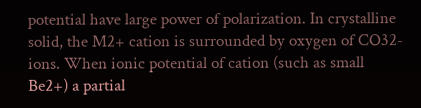potential have large power of polarization. In crystalline solid, the M2+ cation is surrounded by oxygen of CO32- ions. When ionic potential of cation (such as small Be2+) a partial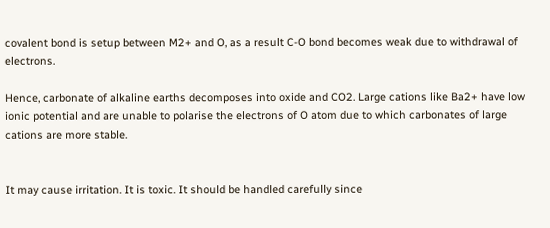covalent bond is setup between M2+ and O, as a result C-O bond becomes weak due to withdrawal of electrons.

Hence, carbonate of alkaline earths decomposes into oxide and CO2. Large cations like Ba2+ have low ionic potential and are unable to polarise the electrons of O atom due to which carbonates of large cations are more stable.


It may cause irritation. It is toxic. It should be handled carefully since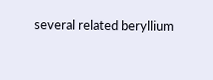several related beryllium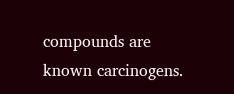compounds are known carcinogens.